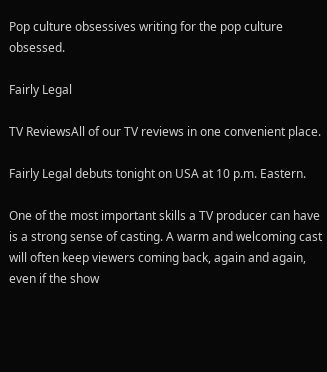Pop culture obsessives writing for the pop culture obsessed.

Fairly Legal

TV ReviewsAll of our TV reviews in one convenient place.

Fairly Legal debuts tonight on USA at 10 p.m. Eastern.

One of the most important skills a TV producer can have is a strong sense of casting. A warm and welcoming cast will often keep viewers coming back, again and again, even if the show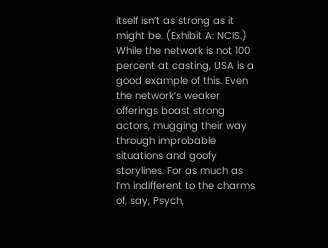itself isn’t as strong as it might be. (Exhibit A: NCIS.) While the network is not 100 percent at casting, USA is a good example of this. Even the network’s weaker offerings boast strong actors, mugging their way through improbable situations and goofy storylines. For as much as I’m indifferent to the charms of, say, Psych,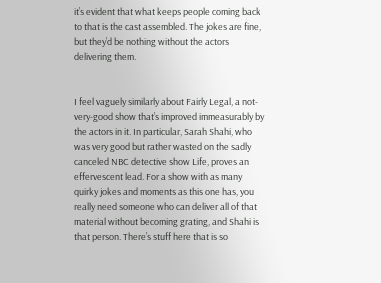it’s evident that what keeps people coming back to that is the cast assembled. The jokes are fine, but they’d be nothing without the actors delivering them.


I feel vaguely similarly about Fairly Legal, a not-very-good show that’s improved immeasurably by the actors in it. In particular, Sarah Shahi, who was very good but rather wasted on the sadly canceled NBC detective show Life, proves an effervescent lead. For a show with as many quirky jokes and moments as this one has, you really need someone who can deliver all of that material without becoming grating, and Shahi is that person. There’s stuff here that is so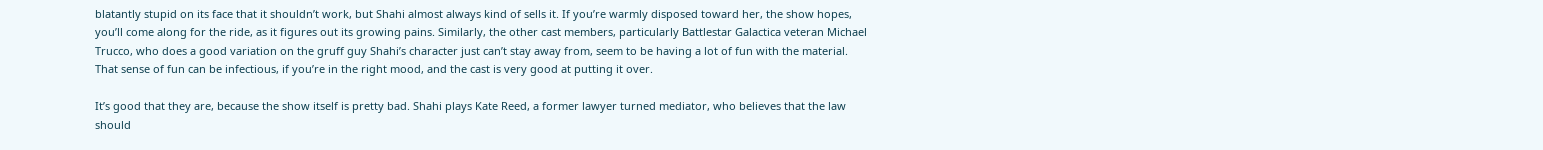blatantly stupid on its face that it shouldn’t work, but Shahi almost always kind of sells it. If you’re warmly disposed toward her, the show hopes, you’ll come along for the ride, as it figures out its growing pains. Similarly, the other cast members, particularly Battlestar Galactica veteran Michael Trucco, who does a good variation on the gruff guy Shahi’s character just can’t stay away from, seem to be having a lot of fun with the material. That sense of fun can be infectious, if you’re in the right mood, and the cast is very good at putting it over.

It’s good that they are, because the show itself is pretty bad. Shahi plays Kate Reed, a former lawyer turned mediator, who believes that the law should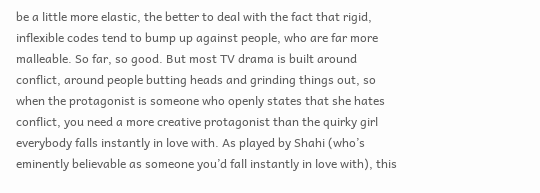be a little more elastic, the better to deal with the fact that rigid, inflexible codes tend to bump up against people, who are far more malleable. So far, so good. But most TV drama is built around conflict, around people butting heads and grinding things out, so when the protagonist is someone who openly states that she hates conflict, you need a more creative protagonist than the quirky girl everybody falls instantly in love with. As played by Shahi (who’s eminently believable as someone you’d fall instantly in love with), this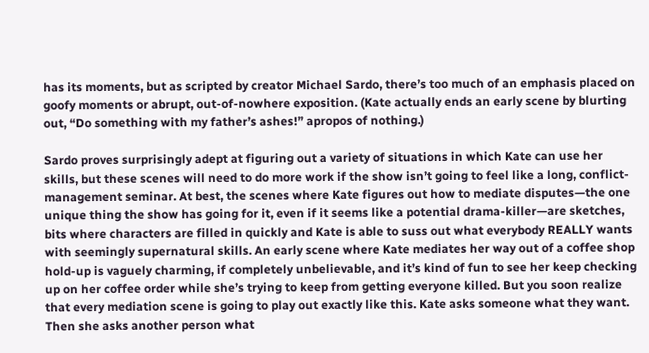has its moments, but as scripted by creator Michael Sardo, there’s too much of an emphasis placed on goofy moments or abrupt, out-of-nowhere exposition. (Kate actually ends an early scene by blurting out, “Do something with my father’s ashes!” apropos of nothing.)

Sardo proves surprisingly adept at figuring out a variety of situations in which Kate can use her skills, but these scenes will need to do more work if the show isn’t going to feel like a long, conflict-management seminar. At best, the scenes where Kate figures out how to mediate disputes—the one unique thing the show has going for it, even if it seems like a potential drama-killer—are sketches, bits where characters are filled in quickly and Kate is able to suss out what everybody REALLY wants with seemingly supernatural skills. An early scene where Kate mediates her way out of a coffee shop hold-up is vaguely charming, if completely unbelievable, and it’s kind of fun to see her keep checking up on her coffee order while she’s trying to keep from getting everyone killed. But you soon realize that every mediation scene is going to play out exactly like this. Kate asks someone what they want. Then she asks another person what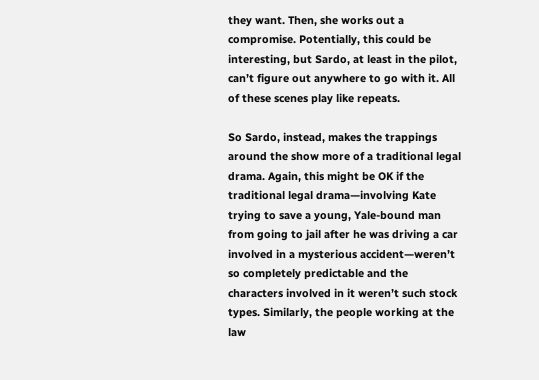they want. Then, she works out a compromise. Potentially, this could be interesting, but Sardo, at least in the pilot, can’t figure out anywhere to go with it. All of these scenes play like repeats.

So Sardo, instead, makes the trappings around the show more of a traditional legal drama. Again, this might be OK if the traditional legal drama—involving Kate trying to save a young, Yale-bound man from going to jail after he was driving a car involved in a mysterious accident—weren’t so completely predictable and the characters involved in it weren’t such stock types. Similarly, the people working at the law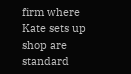firm where Kate sets up shop are standard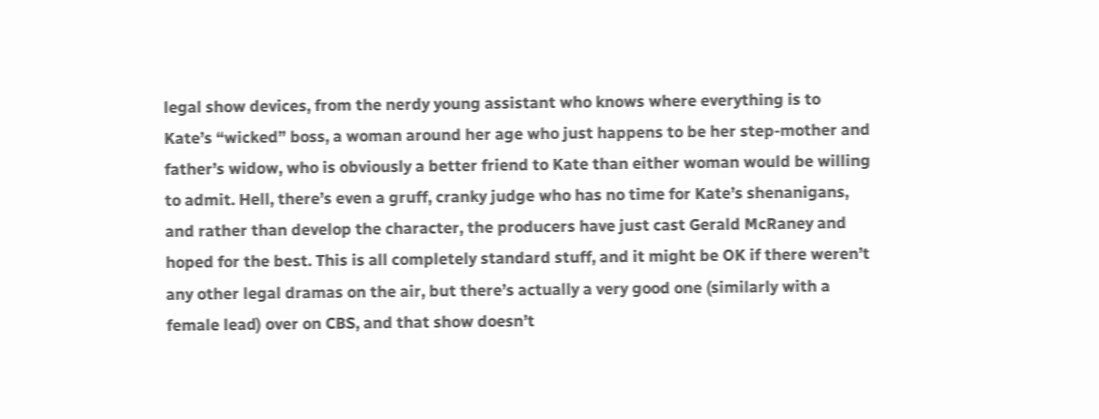legal show devices, from the nerdy young assistant who knows where everything is to Kate’s “wicked” boss, a woman around her age who just happens to be her step-mother and father’s widow, who is obviously a better friend to Kate than either woman would be willing to admit. Hell, there’s even a gruff, cranky judge who has no time for Kate’s shenanigans, and rather than develop the character, the producers have just cast Gerald McRaney and hoped for the best. This is all completely standard stuff, and it might be OK if there weren’t any other legal dramas on the air, but there’s actually a very good one (similarly with a female lead) over on CBS, and that show doesn’t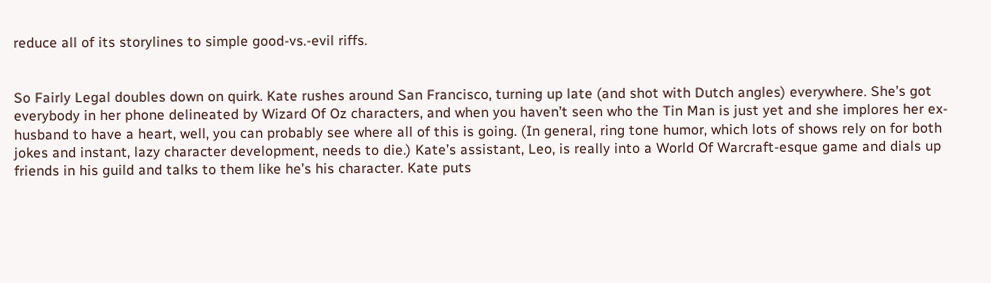reduce all of its storylines to simple good-vs.-evil riffs.


So Fairly Legal doubles down on quirk. Kate rushes around San Francisco, turning up late (and shot with Dutch angles) everywhere. She’s got everybody in her phone delineated by Wizard Of Oz characters, and when you haven’t seen who the Tin Man is just yet and she implores her ex-husband to have a heart, well, you can probably see where all of this is going. (In general, ring tone humor, which lots of shows rely on for both jokes and instant, lazy character development, needs to die.) Kate’s assistant, Leo, is really into a World Of Warcraft-esque game and dials up friends in his guild and talks to them like he’s his character. Kate puts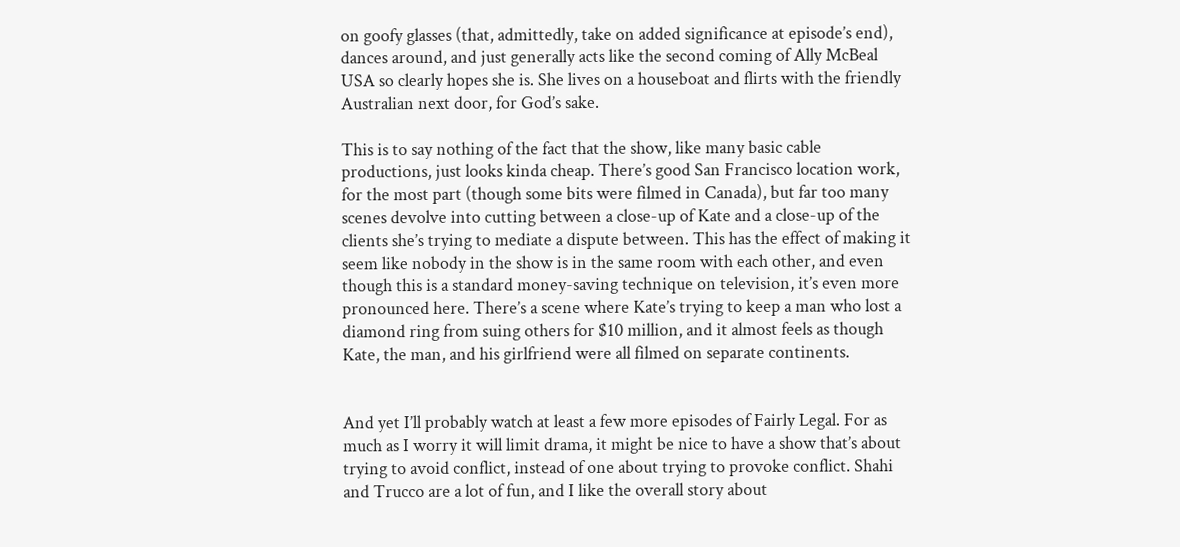on goofy glasses (that, admittedly, take on added significance at episode’s end), dances around, and just generally acts like the second coming of Ally McBeal USA so clearly hopes she is. She lives on a houseboat and flirts with the friendly Australian next door, for God’s sake.

This is to say nothing of the fact that the show, like many basic cable productions, just looks kinda cheap. There’s good San Francisco location work, for the most part (though some bits were filmed in Canada), but far too many scenes devolve into cutting between a close-up of Kate and a close-up of the clients she’s trying to mediate a dispute between. This has the effect of making it seem like nobody in the show is in the same room with each other, and even though this is a standard money-saving technique on television, it’s even more pronounced here. There’s a scene where Kate’s trying to keep a man who lost a diamond ring from suing others for $10 million, and it almost feels as though Kate, the man, and his girlfriend were all filmed on separate continents.


And yet I’ll probably watch at least a few more episodes of Fairly Legal. For as much as I worry it will limit drama, it might be nice to have a show that’s about trying to avoid conflict, instead of one about trying to provoke conflict. Shahi and Trucco are a lot of fun, and I like the overall story about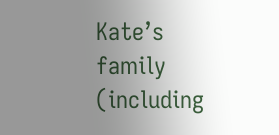Kate’s family (including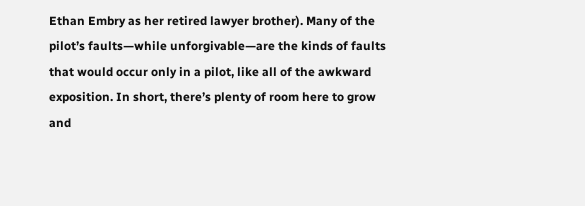Ethan Embry as her retired lawyer brother). Many of the pilot’s faults—while unforgivable—are the kinds of faults that would occur only in a pilot, like all of the awkward exposition. In short, there’s plenty of room here to grow and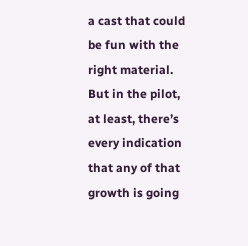a cast that could be fun with the right material. But in the pilot, at least, there’s every indication that any of that growth is going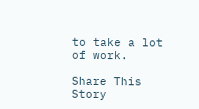to take a lot of work.

Share This Story